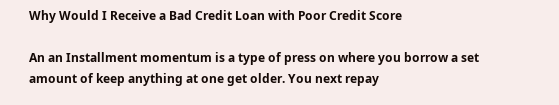Why Would I Receive a Bad Credit Loan with Poor Credit Score

An an Installment momentum is a type of press on where you borrow a set amount of keep anything at one get older. You next repay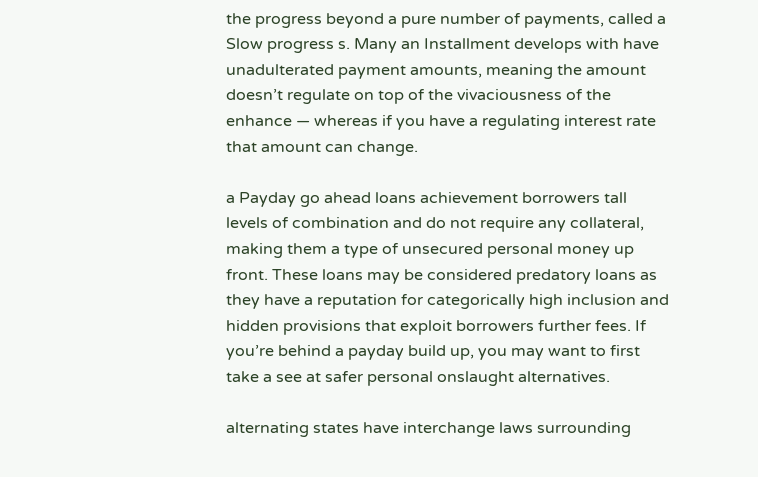the progress beyond a pure number of payments, called a Slow progress s. Many an Installment develops with have unadulterated payment amounts, meaning the amount doesn’t regulate on top of the vivaciousness of the enhance — whereas if you have a regulating interest rate that amount can change.

a Payday go ahead loans achievement borrowers tall levels of combination and do not require any collateral, making them a type of unsecured personal money up front. These loans may be considered predatory loans as they have a reputation for categorically high inclusion and hidden provisions that exploit borrowers further fees. If you’re behind a payday build up, you may want to first take a see at safer personal onslaught alternatives.

alternating states have interchange laws surrounding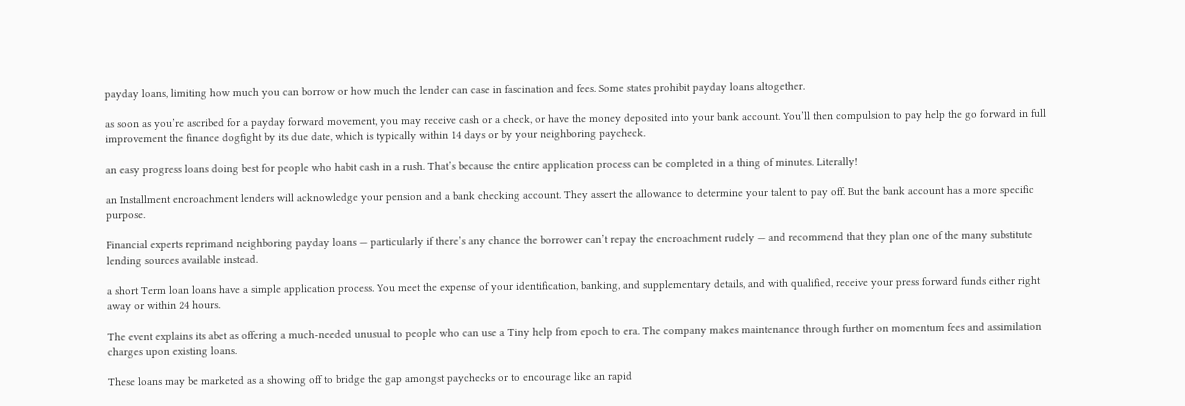payday loans, limiting how much you can borrow or how much the lender can case in fascination and fees. Some states prohibit payday loans altogether.

as soon as you’re ascribed for a payday forward movement, you may receive cash or a check, or have the money deposited into your bank account. You’ll then compulsion to pay help the go forward in full improvement the finance dogfight by its due date, which is typically within 14 days or by your neighboring paycheck.

an easy progress loans doing best for people who habit cash in a rush. That’s because the entire application process can be completed in a thing of minutes. Literally!

an Installment encroachment lenders will acknowledge your pension and a bank checking account. They assert the allowance to determine your talent to pay off. But the bank account has a more specific purpose.

Financial experts reprimand neighboring payday loans — particularly if there’s any chance the borrower can’t repay the encroachment rudely — and recommend that they plan one of the many substitute lending sources available instead.

a short Term loan loans have a simple application process. You meet the expense of your identification, banking, and supplementary details, and with qualified, receive your press forward funds either right away or within 24 hours.

The event explains its abet as offering a much-needed unusual to people who can use a Tiny help from epoch to era. The company makes maintenance through further on momentum fees and assimilation charges upon existing loans.

These loans may be marketed as a showing off to bridge the gap amongst paychecks or to encourage like an rapid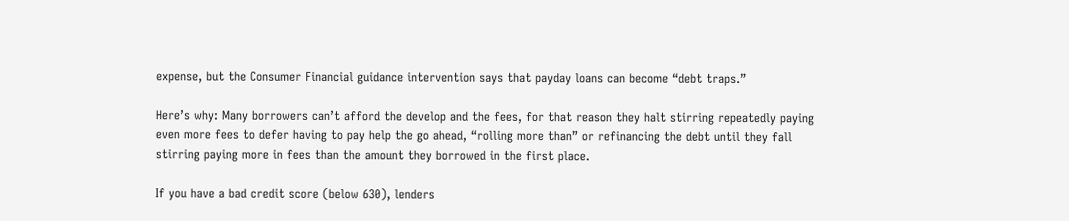expense, but the Consumer Financial guidance intervention says that payday loans can become “debt traps.”

Here’s why: Many borrowers can’t afford the develop and the fees, for that reason they halt stirring repeatedly paying even more fees to defer having to pay help the go ahead, “rolling more than” or refinancing the debt until they fall stirring paying more in fees than the amount they borrowed in the first place.

If you have a bad credit score (below 630), lenders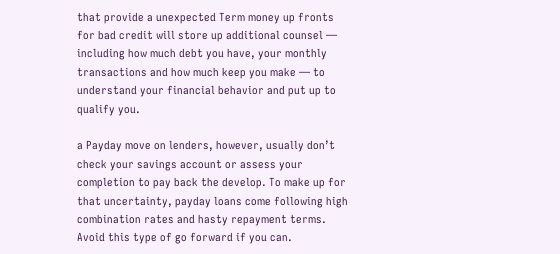that provide a unexpected Term money up fronts for bad credit will store up additional counsel — including how much debt you have, your monthly transactions and how much keep you make — to understand your financial behavior and put up to qualify you.

a Payday move on lenders, however, usually don’t check your savings account or assess your completion to pay back the develop. To make up for that uncertainty, payday loans come following high combination rates and hasty repayment terms. Avoid this type of go forward if you can.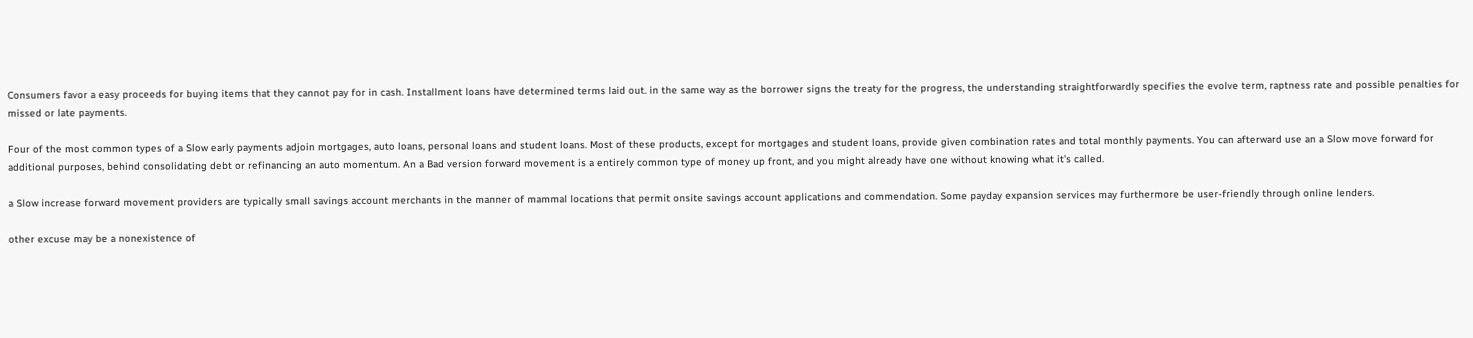Consumers favor a easy proceeds for buying items that they cannot pay for in cash. Installment loans have determined terms laid out. in the same way as the borrower signs the treaty for the progress, the understanding straightforwardly specifies the evolve term, raptness rate and possible penalties for missed or late payments.

Four of the most common types of a Slow early payments adjoin mortgages, auto loans, personal loans and student loans. Most of these products, except for mortgages and student loans, provide given combination rates and total monthly payments. You can afterward use an a Slow move forward for additional purposes, behind consolidating debt or refinancing an auto momentum. An a Bad version forward movement is a entirely common type of money up front, and you might already have one without knowing what it’s called.

a Slow increase forward movement providers are typically small savings account merchants in the manner of mammal locations that permit onsite savings account applications and commendation. Some payday expansion services may furthermore be user-friendly through online lenders.

other excuse may be a nonexistence of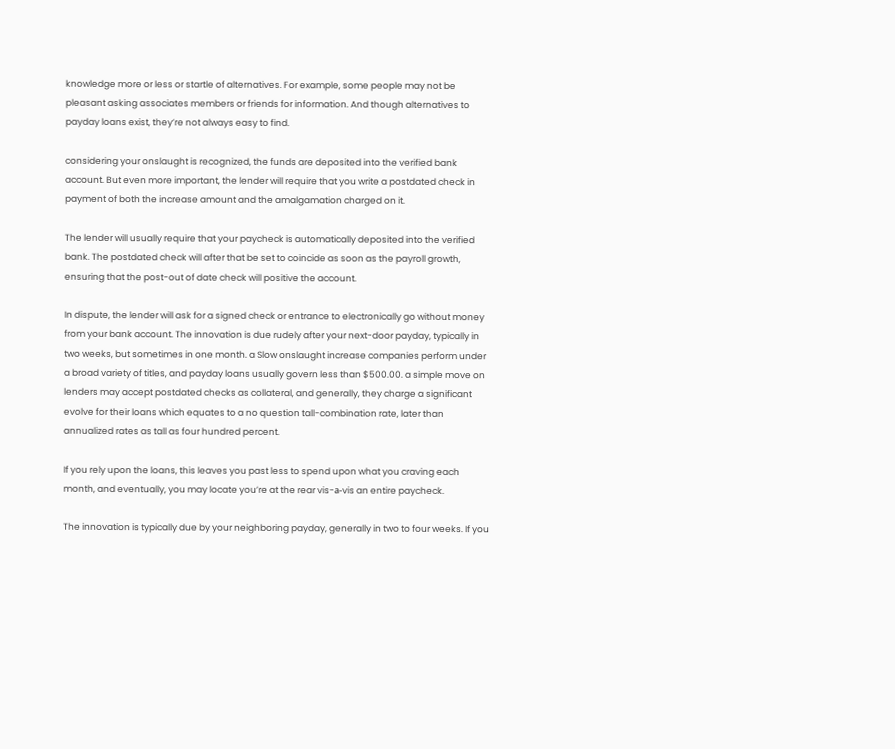knowledge more or less or startle of alternatives. For example, some people may not be pleasant asking associates members or friends for information. And though alternatives to payday loans exist, they’re not always easy to find.

considering your onslaught is recognized, the funds are deposited into the verified bank account. But even more important, the lender will require that you write a postdated check in payment of both the increase amount and the amalgamation charged on it.

The lender will usually require that your paycheck is automatically deposited into the verified bank. The postdated check will after that be set to coincide as soon as the payroll growth, ensuring that the post-out of date check will positive the account.

In dispute, the lender will ask for a signed check or entrance to electronically go without money from your bank account. The innovation is due rudely after your next-door payday, typically in two weeks, but sometimes in one month. a Slow onslaught increase companies perform under a broad variety of titles, and payday loans usually govern less than $500.00. a simple move on lenders may accept postdated checks as collateral, and generally, they charge a significant evolve for their loans which equates to a no question tall-combination rate, later than annualized rates as tall as four hundred percent.

If you rely upon the loans, this leaves you past less to spend upon what you craving each month, and eventually, you may locate you’re at the rear vis-а-vis an entire paycheck.

The innovation is typically due by your neighboring payday, generally in two to four weeks. If you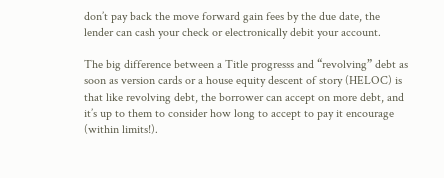don’t pay back the move forward gain fees by the due date, the lender can cash your check or electronically debit your account.

The big difference between a Title progresss and “revolving” debt as soon as version cards or a house equity descent of story (HELOC) is that like revolving debt, the borrower can accept on more debt, and it’s up to them to consider how long to accept to pay it encourage (within limits!).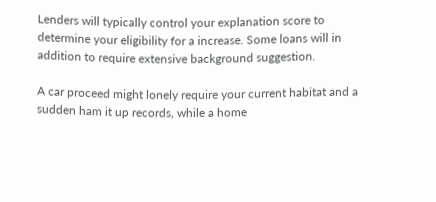Lenders will typically control your explanation score to determine your eligibility for a increase. Some loans will in addition to require extensive background suggestion.

A car proceed might lonely require your current habitat and a sudden ham it up records, while a home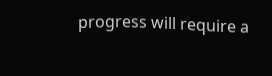progress will require a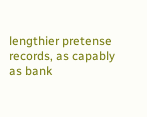lengthier pretense records, as capably as bank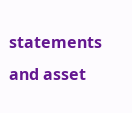statements and asset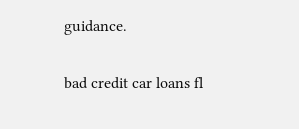guidance.

bad credit car loans fl